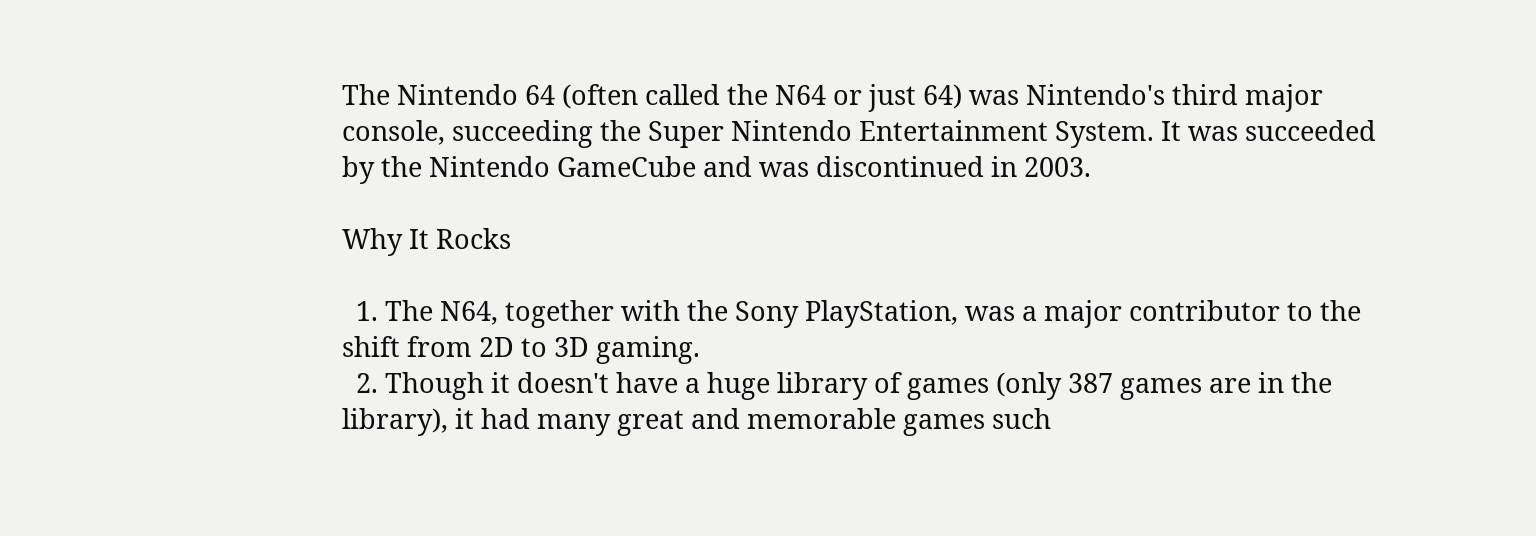The Nintendo 64 (often called the N64 or just 64) was Nintendo's third major console, succeeding the Super Nintendo Entertainment System. It was succeeded by the Nintendo GameCube and was discontinued in 2003.

Why It Rocks

  1. The N64, together with the Sony PlayStation, was a major contributor to the shift from 2D to 3D gaming.
  2. Though it doesn't have a huge library of games (only 387 games are in the library), it had many great and memorable games such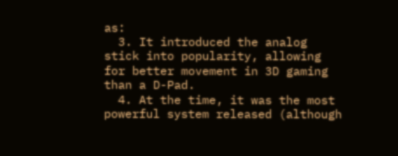as:
  3. It introduced the analog stick into popularity, allowing for better movement in 3D gaming than a D-Pad.
  4. At the time, it was the most powerful system released (although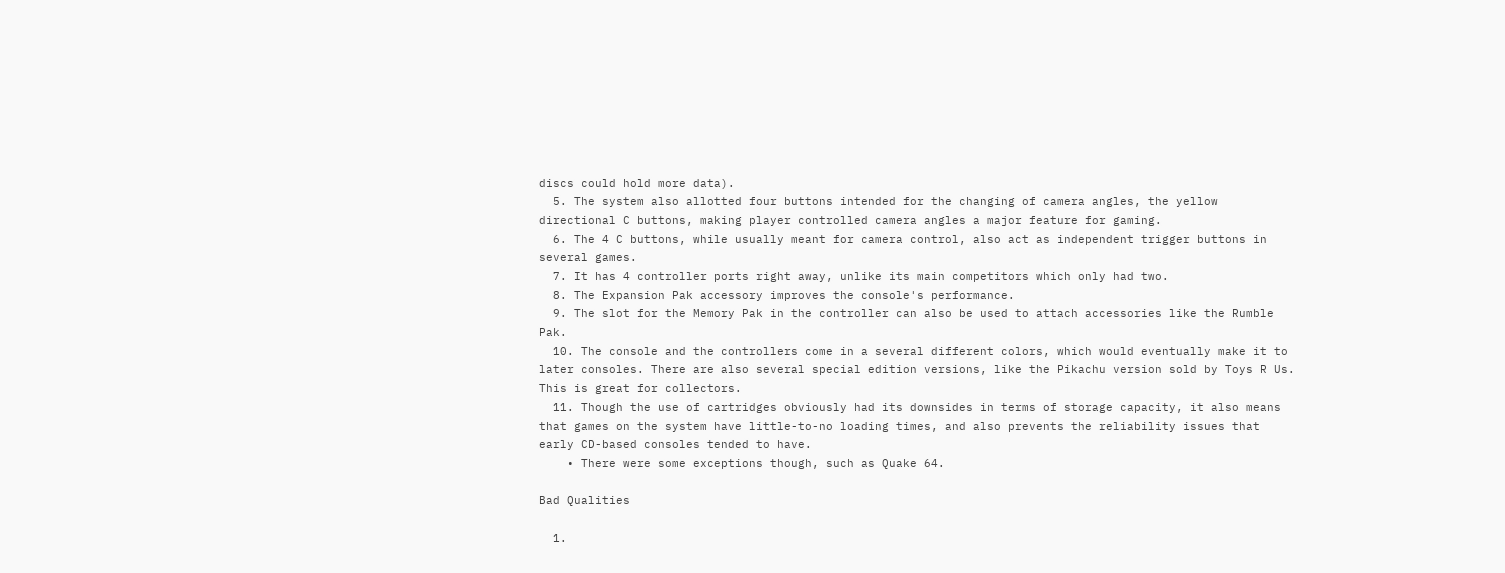discs could hold more data).
  5. The system also allotted four buttons intended for the changing of camera angles, the yellow directional C buttons, making player controlled camera angles a major feature for gaming.
  6. The 4 C buttons, while usually meant for camera control, also act as independent trigger buttons in several games.
  7. It has 4 controller ports right away, unlike its main competitors which only had two.
  8. The Expansion Pak accessory improves the console's performance.
  9. The slot for the Memory Pak in the controller can also be used to attach accessories like the Rumble Pak.
  10. The console and the controllers come in a several different colors, which would eventually make it to later consoles. There are also several special edition versions, like the Pikachu version sold by Toys R Us. This is great for collectors.
  11. Though the use of cartridges obviously had its downsides in terms of storage capacity, it also means that games on the system have little-to-no loading times, and also prevents the reliability issues that early CD-based consoles tended to have.
    • There were some exceptions though, such as Quake 64.

Bad Qualities

  1.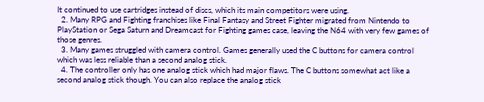It continued to use cartridges instead of discs, which its main competitors were using.
  2. Many RPG and Fighting franchises like Final Fantasy and Street Fighter migrated from Nintendo to PlayStation or Sega Saturn and Dreamcast for Fighting games case, leaving the N64 with very few games of those genres.
  3. Many games struggled with camera control. Games generally used the C buttons for camera control which was less reliable than a second analog stick.
  4. The controller only has one analog stick which had major flaws. The C buttons somewhat act like a second analog stick though. You can also replace the analog stick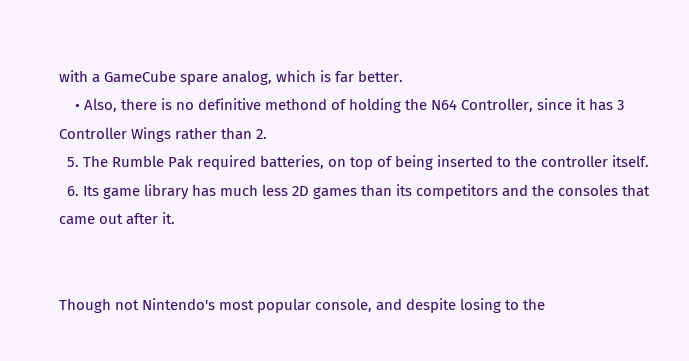with a GameCube spare analog, which is far better.
    • Also, there is no definitive methond of holding the N64 Controller, since it has 3 Controller Wings rather than 2.
  5. The Rumble Pak required batteries, on top of being inserted to the controller itself.
  6. Its game library has much less 2D games than its competitors and the consoles that came out after it.


Though not Nintendo's most popular console, and despite losing to the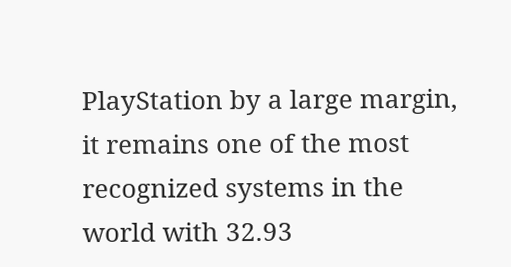PlayStation by a large margin, it remains one of the most recognized systems in the world with 32.93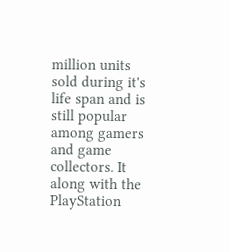million units sold during it's life span and is still popular among gamers and game collectors. It along with the PlayStation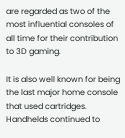are regarded as two of the most influential consoles of all time for their contribution to 3D gaming.

It is also well known for being the last major home console that used cartridges. Handhelds continued to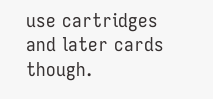use cartridges and later cards though.